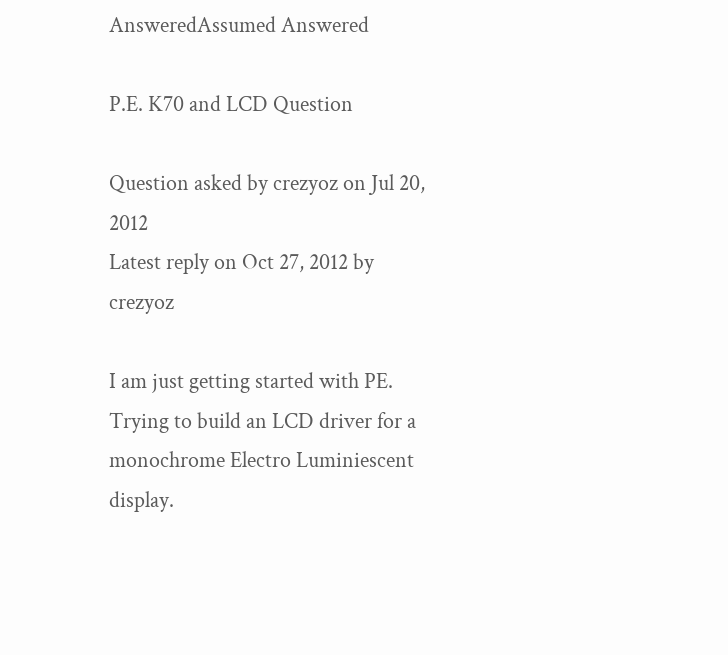AnsweredAssumed Answered

P.E. K70 and LCD Question

Question asked by crezyoz on Jul 20, 2012
Latest reply on Oct 27, 2012 by crezyoz

I am just getting started with PE. Trying to build an LCD driver for a monochrome Electro Luminiescent display.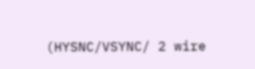(HYSNC/VSYNC/ 2 wire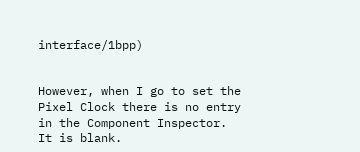interface/1bpp)


However, when I go to set the Pixel Clock there is no entry in the Component Inspector.  It is blank.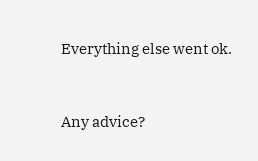Everything else went ok.


Any advice?